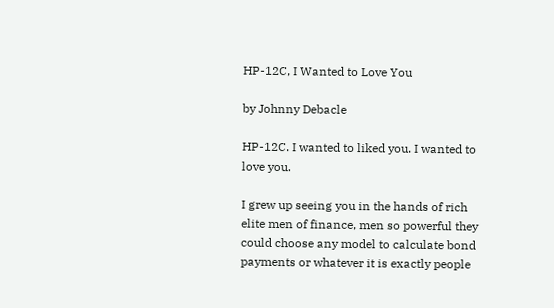HP-12C, I Wanted to Love You

by Johnny Debacle

HP-12C. I wanted to liked you. I wanted to love you.

I grew up seeing you in the hands of rich elite men of finance, men so powerful they could choose any model to calculate bond payments or whatever it is exactly people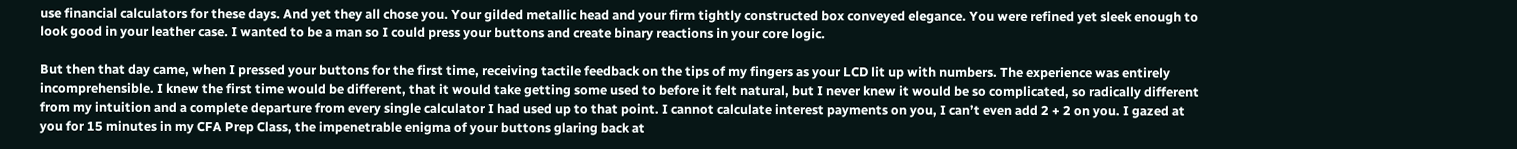use financial calculators for these days. And yet they all chose you. Your gilded metallic head and your firm tightly constructed box conveyed elegance. You were refined yet sleek enough to look good in your leather case. I wanted to be a man so I could press your buttons and create binary reactions in your core logic.

But then that day came, when I pressed your buttons for the first time, receiving tactile feedback on the tips of my fingers as your LCD lit up with numbers. The experience was entirely incomprehensible. I knew the first time would be different, that it would take getting some used to before it felt natural, but I never knew it would be so complicated, so radically different from my intuition and a complete departure from every single calculator I had used up to that point. I cannot calculate interest payments on you, I can’t even add 2 + 2 on you. I gazed at you for 15 minutes in my CFA Prep Class, the impenetrable enigma of your buttons glaring back at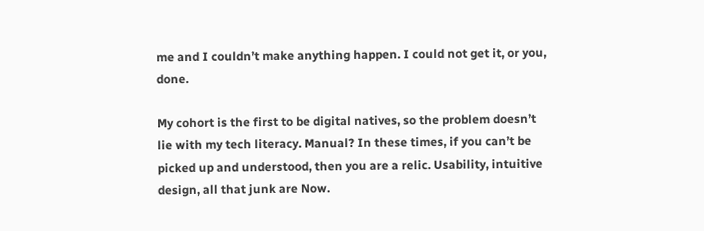me and I couldn’t make anything happen. I could not get it, or you, done.

My cohort is the first to be digital natives, so the problem doesn’t lie with my tech literacy. Manual? In these times, if you can’t be picked up and understood, then you are a relic. Usability, intuitive design, all that junk are Now.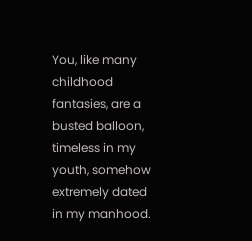You, like many childhood fantasies, are a busted balloon, timeless in my youth, somehow extremely dated in my manhood.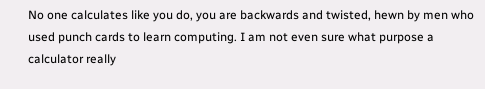No one calculates like you do, you are backwards and twisted, hewn by men who used punch cards to learn computing. I am not even sure what purpose a calculator really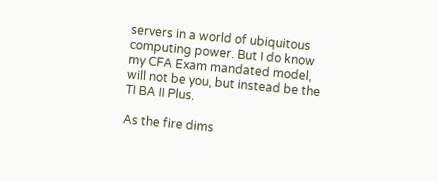servers in a world of ubiquitous computing power. But I do know my CFA Exam mandated model, will not be you, but instead be the TI BA II Plus.

As the fire dims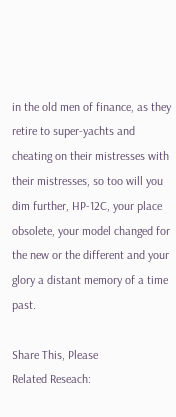in the old men of finance, as they retire to super-yachts and cheating on their mistresses with their mistresses, so too will you dim further, HP-12C, your place obsolete, your model changed for the new or the different and your glory a distant memory of a time past.

Share This, Please
Related Reseach: